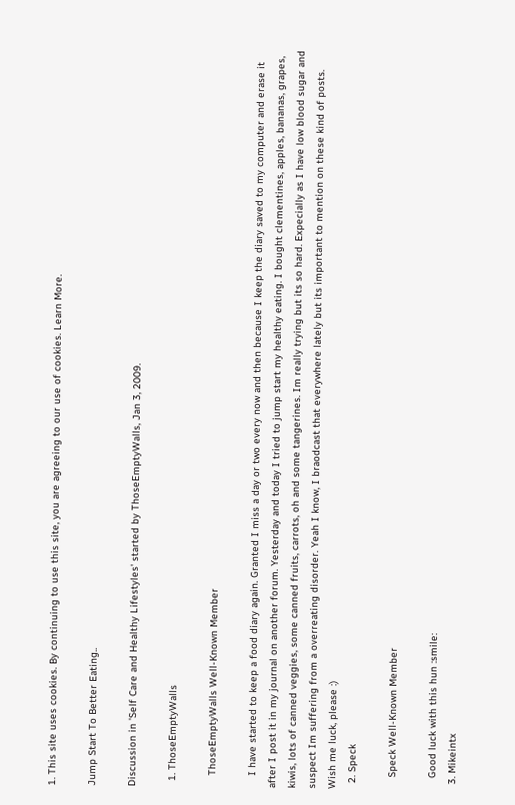1. This site uses cookies. By continuing to use this site, you are agreeing to our use of cookies. Learn More.

Jump Start To Better Eating..

Discussion in 'Self Care and Healthy Lifestyles' started by ThoseEmptyWalls, Jan 3, 2009.

  1. ThoseEmptyWalls

    ThoseEmptyWalls Well-Known Member

    I have started to keep a food diary again. Granted I miss a day or two every now and then because I keep the diary saved to my computer and erase it after I post it in my journal on another forum. Yesterday and today I tried to jump start my healthy eating. I bought clementines, apples, bananas, grapes, kiwis, lots of canned veggies, some canned fruits, carrots, oh and some tangerines. Im really trying but its so hard. Expecially as I have low blood sugar and suspect Im suffering from a overreating disorder. Yeah I know, I braodcast that everywhere lately but its important to mention on these kind of posts. Wish me luck, please :)
  2. Speck

    Speck Well-Known Member

    Good luck with this hun :smile:
  3. Mikeintx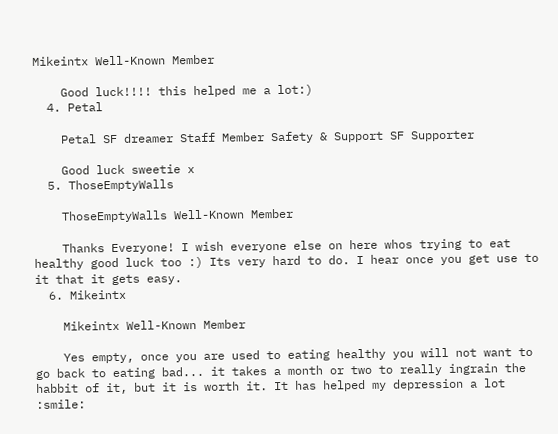Mikeintx Well-Known Member

    Good luck!!!! this helped me a lot:)
  4. Petal

    Petal SF dreamer Staff Member Safety & Support SF Supporter

    Good luck sweetie x
  5. ThoseEmptyWalls

    ThoseEmptyWalls Well-Known Member

    Thanks Everyone! I wish everyone else on here whos trying to eat healthy good luck too :) Its very hard to do. I hear once you get use to it that it gets easy.
  6. Mikeintx

    Mikeintx Well-Known Member

    Yes empty, once you are used to eating healthy you will not want to go back to eating bad... it takes a month or two to really ingrain the habbit of it, but it is worth it. It has helped my depression a lot :smile: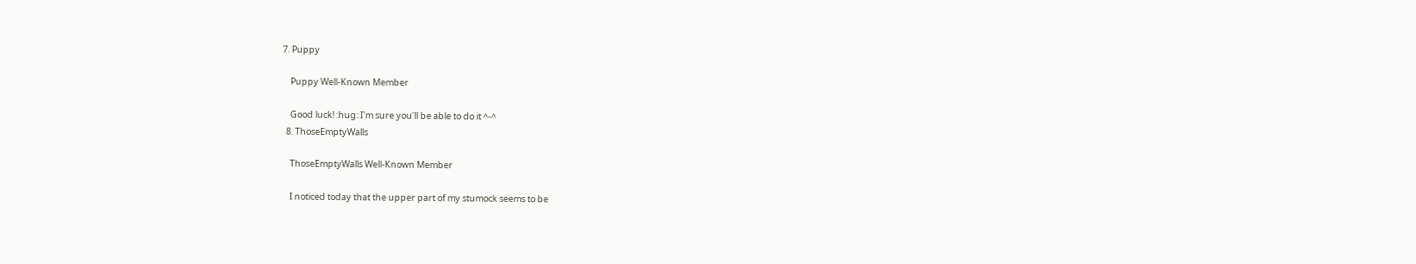7. Puppy

    Puppy Well-Known Member

    Good luck! :hug: I'm sure you'll be able to do it ^-^
  8. ThoseEmptyWalls

    ThoseEmptyWalls Well-Known Member

    I noticed today that the upper part of my stumock seems to be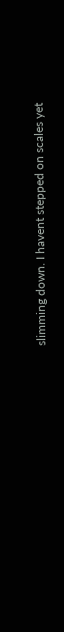slimming down. I havent stepped on scales yet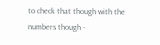to check that though with the numbers though -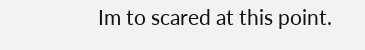Im to scared at this point.